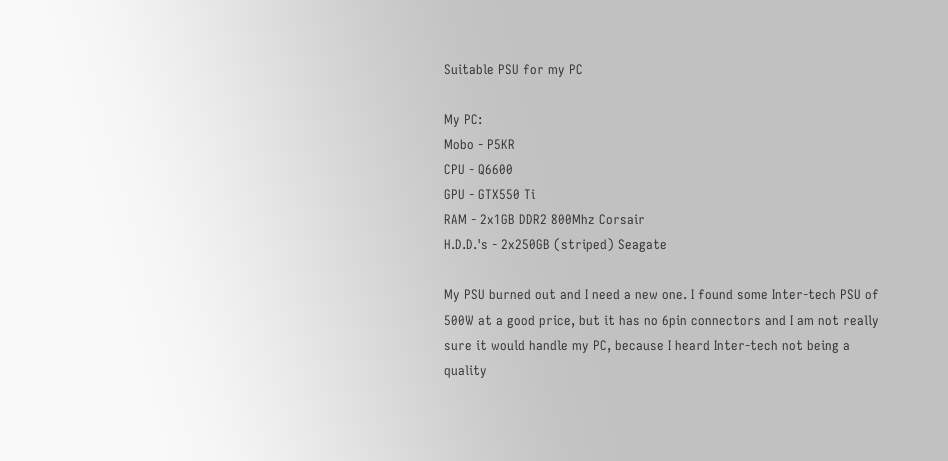Suitable PSU for my PC

My PC:
Mobo - P5KR
CPU - Q6600
GPU - GTX550 Ti
RAM - 2x1GB DDR2 800Mhz Corsair
H.D.D.'s - 2x250GB (striped) Seagate

My PSU burned out and I need a new one. I found some Inter-tech PSU of 500W at a good price, but it has no 6pin connectors and I am not really sure it would handle my PC, because I heard Inter-tech not being a quality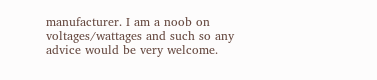manufacturer. I am a noob on voltages/wattages and such so any advice would be very welcome.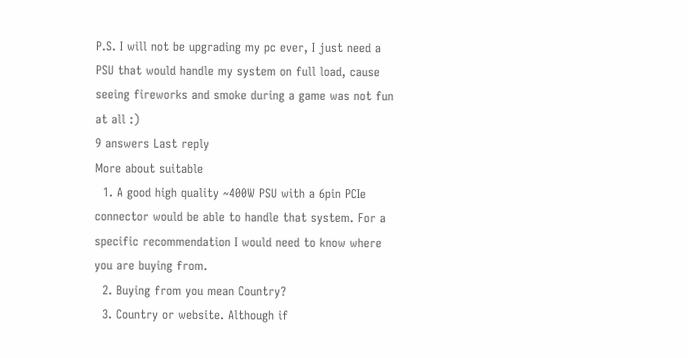P.S. I will not be upgrading my pc ever, I just need a PSU that would handle my system on full load, cause seeing fireworks and smoke during a game was not fun at all :)
9 answers Last reply
More about suitable
  1. A good high quality ~400W PSU with a 6pin PCIe connector would be able to handle that system. For a specific recommendation I would need to know where you are buying from.
  2. Buying from you mean Country?
  3. Country or website. Although if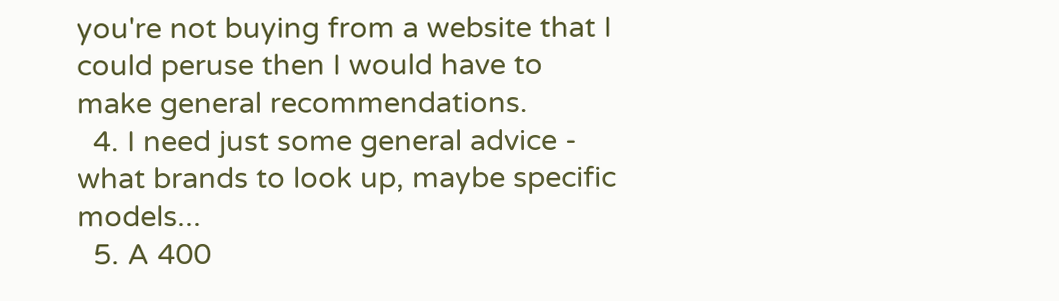you're not buying from a website that I could peruse then I would have to make general recommendations.
  4. I need just some general advice - what brands to look up, maybe specific models...
  5. A 400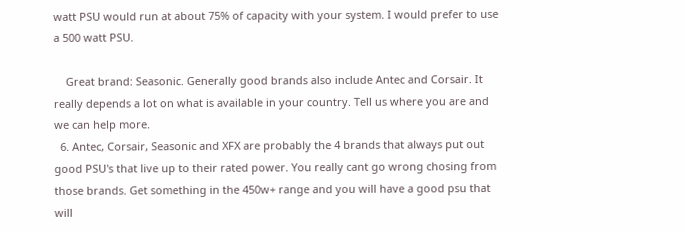watt PSU would run at about 75% of capacity with your system. I would prefer to use a 500 watt PSU.

    Great brand: Seasonic. Generally good brands also include Antec and Corsair. It really depends a lot on what is available in your country. Tell us where you are and we can help more.
  6. Antec, Corsair, Seasonic and XFX are probably the 4 brands that always put out good PSU's that live up to their rated power. You really cant go wrong chosing from those brands. Get something in the 450w+ range and you will have a good psu that will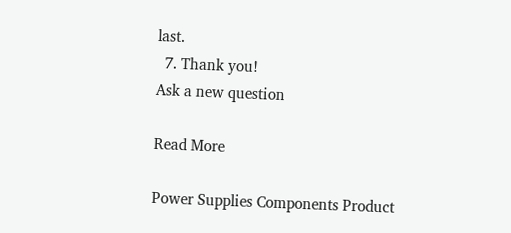last.
  7. Thank you!
Ask a new question

Read More

Power Supplies Components Product